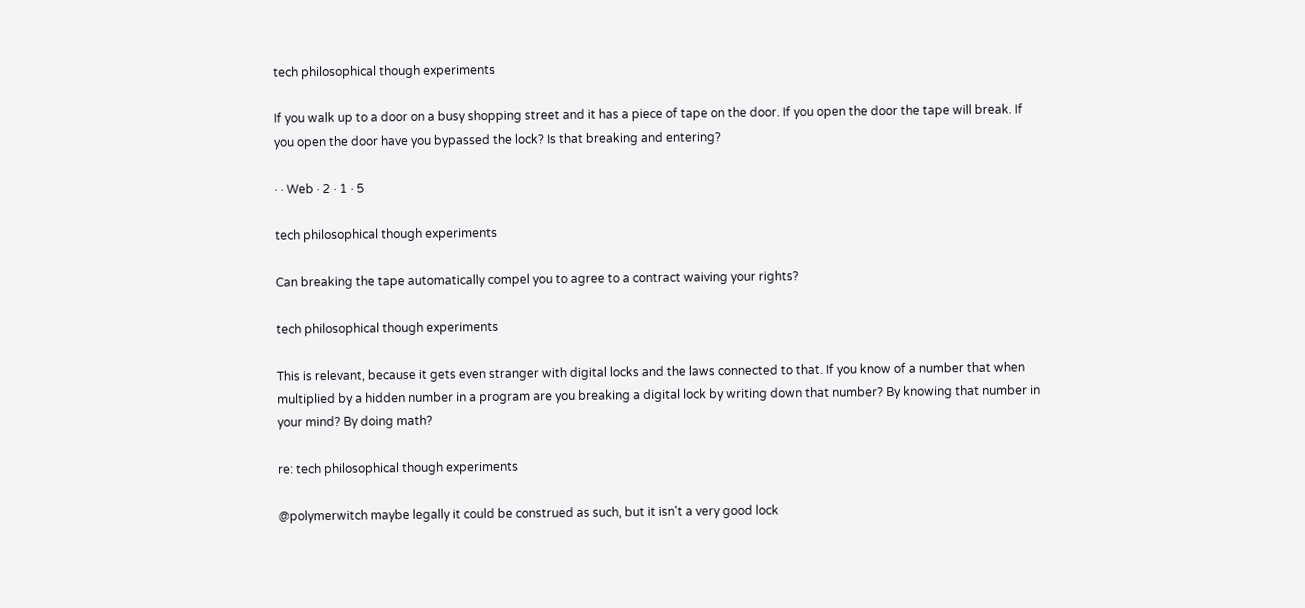tech philosophical though experiments

If you walk up to a door on a busy shopping street and it has a piece of tape on the door. If you open the door the tape will break. If you open the door have you bypassed the lock? Is that breaking and entering?

· · Web · 2 · 1 · 5

tech philosophical though experiments

Can breaking the tape automatically compel you to agree to a contract waiving your rights?

tech philosophical though experiments

This is relevant, because it gets even stranger with digital locks and the laws connected to that. If you know of a number that when multiplied by a hidden number in a program are you breaking a digital lock by writing down that number? By knowing that number in your mind? By doing math?

re: tech philosophical though experiments

@polymerwitch maybe legally it could be construed as such, but it isn't a very good lock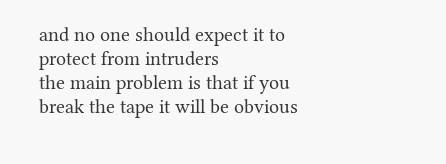and no one should expect it to protect from intruders
the main problem is that if you break the tape it will be obvious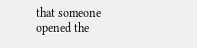that someone opened the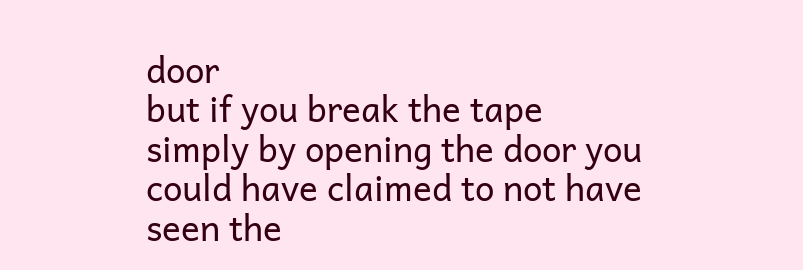door
but if you break the tape simply by opening the door you could have claimed to not have seen the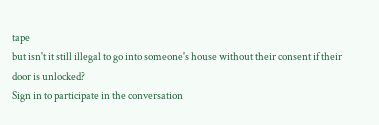tape
but isn't it still illegal to go into someone's house without their consent if their door is unlocked?
Sign in to participate in the conversation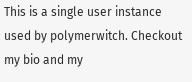This is a single user instance used by polymerwitch. Checkout my bio and my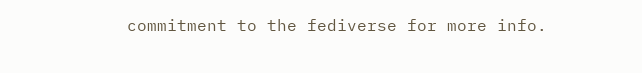commitment to the fediverse for more info.